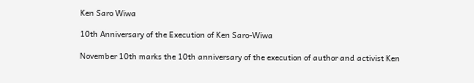Ken Saro Wiwa

10th Anniversary of the Execution of Ken Saro-Wiwa

November 10th marks the 10th anniversary of the execution of author and activist Ken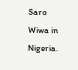Saro Wiwa in Nigeria.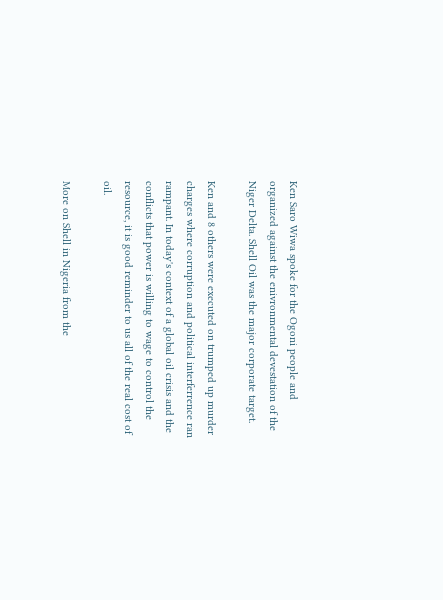Ken Saro Wiwa spoke for the Ogoni people and organized against the enivronmental devestation of the Niger Delta. Shell Oil was the major corporate target.

Ken and 8 others were executed on trumped up murder charges where corruption and political interferrence ran rampant. In today's context of a global oil crisis and the conflicts that power is willing to wage to control the resource, it is good reminder to us all of the real cost of oil.

More on Shell in Nigeria from the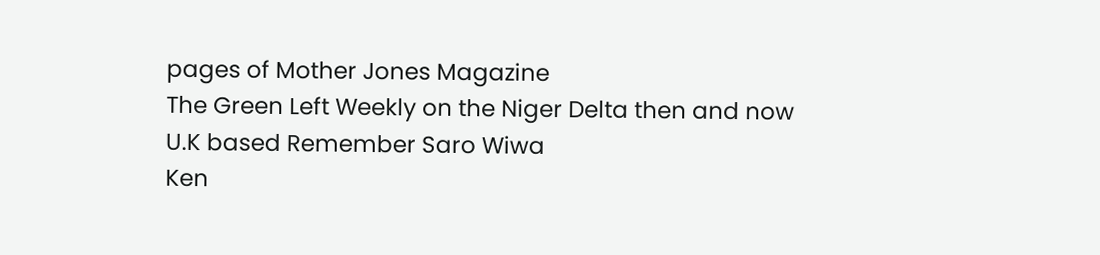pages of Mother Jones Magazine
The Green Left Weekly on the Niger Delta then and now
U.K based Remember Saro Wiwa
Ken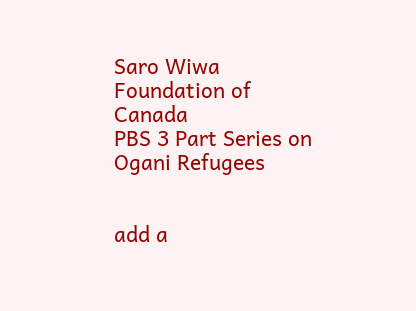Saro Wiwa Foundation of Canada
PBS 3 Part Series on Ogani Refugees


add a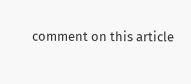comment on this article